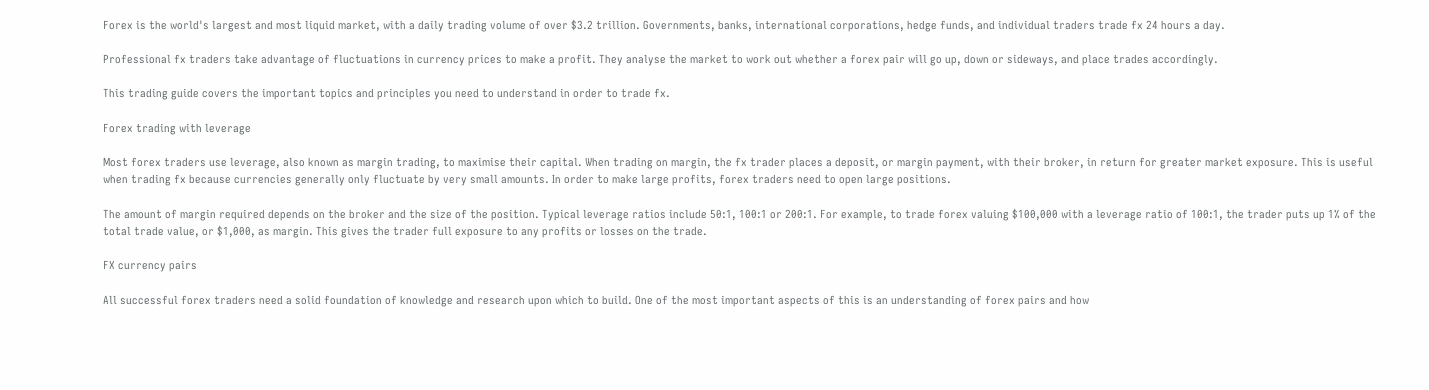Forex is the world's largest and most liquid market, with a daily trading volume of over $3.2 trillion. Governments, banks, international corporations, hedge funds, and individual traders trade fx 24 hours a day.

Professional fx traders take advantage of fluctuations in currency prices to make a profit. They analyse the market to work out whether a forex pair will go up, down or sideways, and place trades accordingly.

This trading guide covers the important topics and principles you need to understand in order to trade fx.

Forex trading with leverage

Most forex traders use leverage, also known as margin trading, to maximise their capital. When trading on margin, the fx trader places a deposit, or margin payment, with their broker, in return for greater market exposure. This is useful when trading fx because currencies generally only fluctuate by very small amounts. In order to make large profits, forex traders need to open large positions.

The amount of margin required depends on the broker and the size of the position. Typical leverage ratios include 50:1, 100:1 or 200:1. For example, to trade forex valuing $100,000 with a leverage ratio of 100:1, the trader puts up 1% of the total trade value, or $1,000, as margin. This gives the trader full exposure to any profits or losses on the trade.

FX currency pairs

All successful forex traders need a solid foundation of knowledge and research upon which to build. One of the most important aspects of this is an understanding of forex pairs and how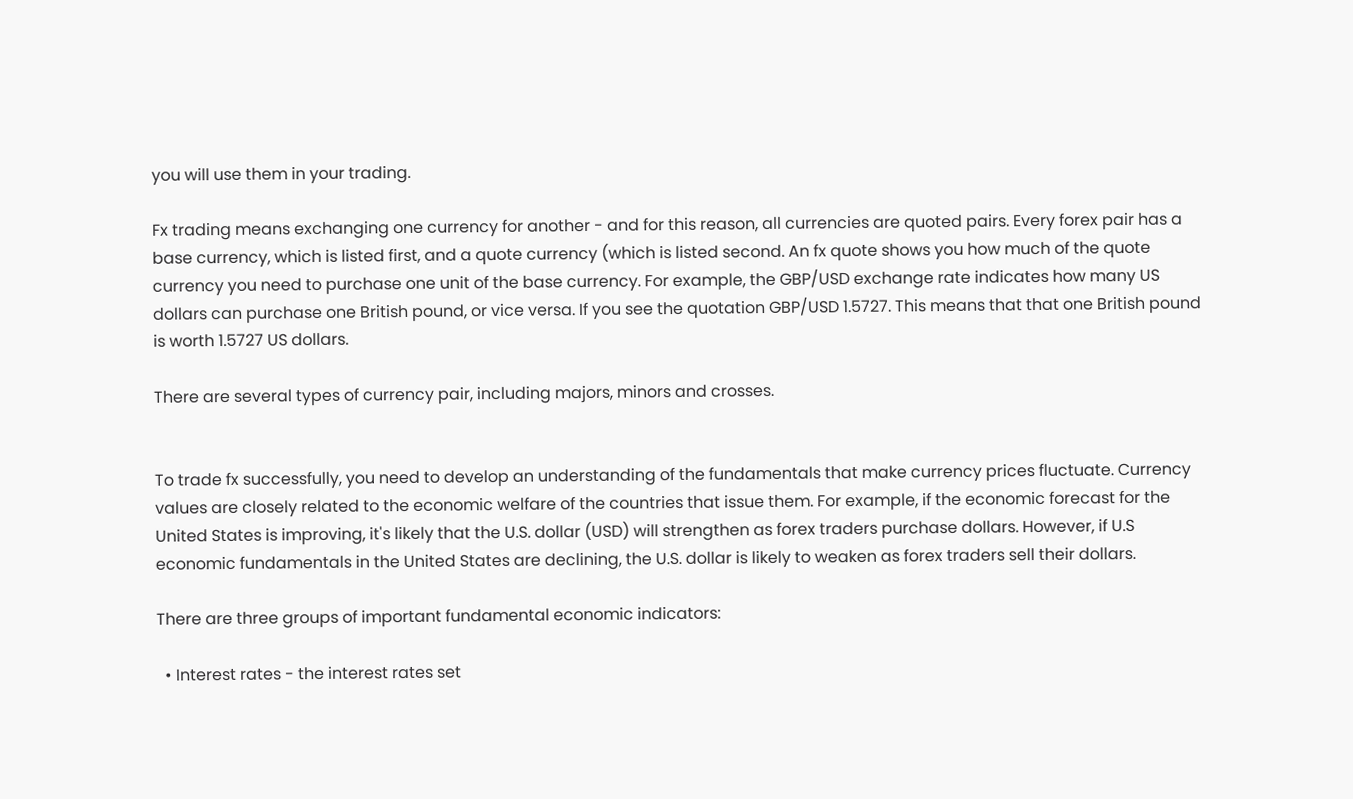you will use them in your trading.

Fx trading means exchanging one currency for another - and for this reason, all currencies are quoted pairs. Every forex pair has a base currency, which is listed first, and a quote currency (which is listed second. An fx quote shows you how much of the quote currency you need to purchase one unit of the base currency. For example, the GBP/USD exchange rate indicates how many US dollars can purchase one British pound, or vice versa. If you see the quotation GBP/USD 1.5727. This means that that one British pound is worth 1.5727 US dollars.

There are several types of currency pair, including majors, minors and crosses.


To trade fx successfully, you need to develop an understanding of the fundamentals that make currency prices fluctuate. Currency values are closely related to the economic welfare of the countries that issue them. For example, if the economic forecast for the United States is improving, it's likely that the U.S. dollar (USD) will strengthen as forex traders purchase dollars. However, if U.S economic fundamentals in the United States are declining, the U.S. dollar is likely to weaken as forex traders sell their dollars.

There are three groups of important fundamental economic indicators:

  • Interest rates - the interest rates set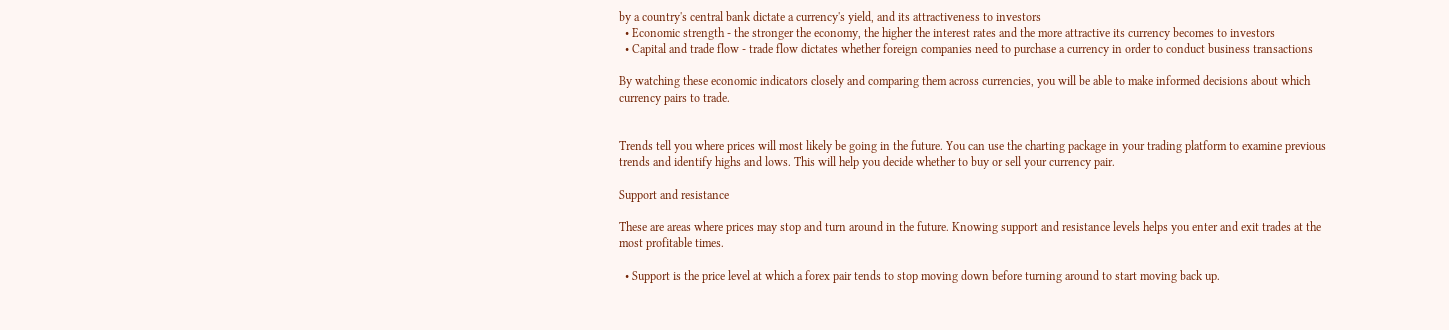by a country's central bank dictate a currency's yield, and its attractiveness to investors
  • Economic strength - the stronger the economy, the higher the interest rates and the more attractive its currency becomes to investors
  • Capital and trade flow - trade flow dictates whether foreign companies need to purchase a currency in order to conduct business transactions

By watching these economic indicators closely and comparing them across currencies, you will be able to make informed decisions about which currency pairs to trade.


Trends tell you where prices will most likely be going in the future. You can use the charting package in your trading platform to examine previous trends and identify highs and lows. This will help you decide whether to buy or sell your currency pair.

Support and resistance

These are areas where prices may stop and turn around in the future. Knowing support and resistance levels helps you enter and exit trades at the most profitable times.

  • Support is the price level at which a forex pair tends to stop moving down before turning around to start moving back up.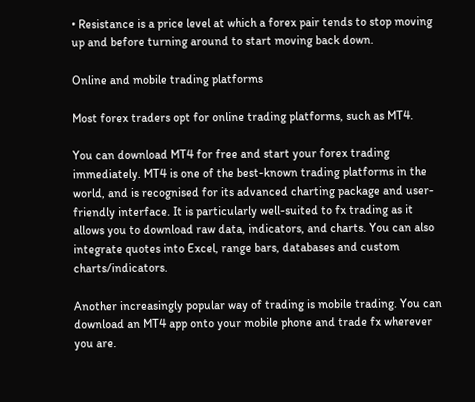• Resistance is a price level at which a forex pair tends to stop moving up and before turning around to start moving back down.

Online and mobile trading platforms

Most forex traders opt for online trading platforms, such as MT4.

You can download MT4 for free and start your forex trading immediately. MT4 is one of the best-known trading platforms in the world, and is recognised for its advanced charting package and user-friendly interface. It is particularly well-suited to fx trading as it allows you to download raw data, indicators, and charts. You can also integrate quotes into Excel, range bars, databases and custom charts/indicators.

Another increasingly popular way of trading is mobile trading. You can download an MT4 app onto your mobile phone and trade fx wherever you are.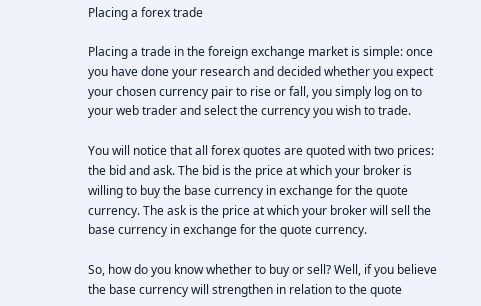Placing a forex trade

Placing a trade in the foreign exchange market is simple: once you have done your research and decided whether you expect your chosen currency pair to rise or fall, you simply log on to your web trader and select the currency you wish to trade.

You will notice that all forex quotes are quoted with two prices: the bid and ask. The bid is the price at which your broker is willing to buy the base currency in exchange for the quote currency. The ask is the price at which your broker will sell the base currency in exchange for the quote currency.

So, how do you know whether to buy or sell? Well, if you believe the base currency will strengthen in relation to the quote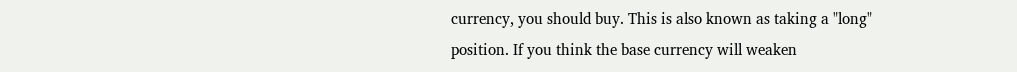currency, you should buy. This is also known as taking a "long" position. If you think the base currency will weaken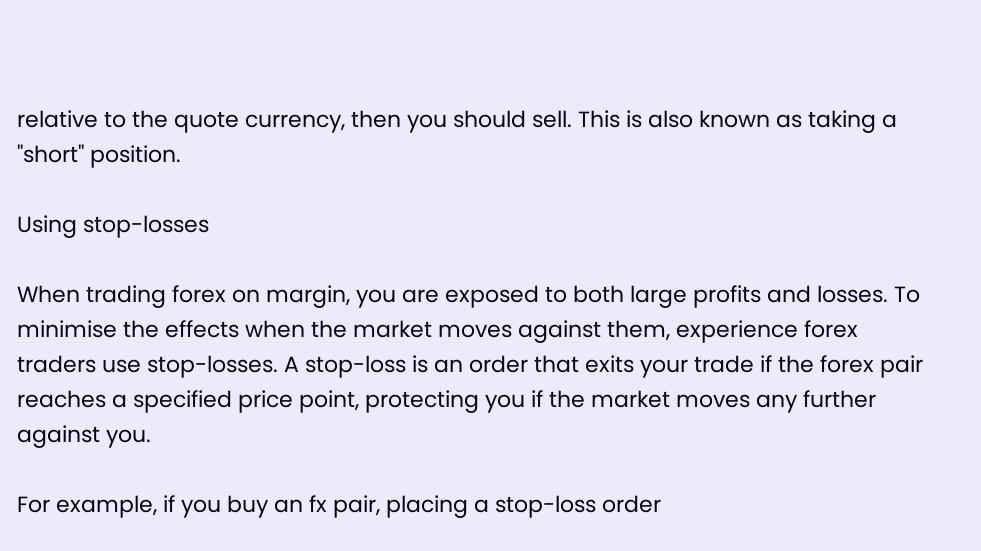relative to the quote currency, then you should sell. This is also known as taking a "short" position.

Using stop-losses

When trading forex on margin, you are exposed to both large profits and losses. To minimise the effects when the market moves against them, experience forex traders use stop-losses. A stop-loss is an order that exits your trade if the forex pair reaches a specified price point, protecting you if the market moves any further against you.

For example, if you buy an fx pair, placing a stop-loss order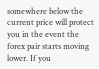somewhere below the current price will protect you in the event the forex pair starts moving lower. If you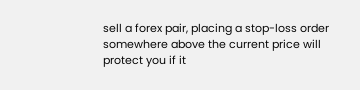sell a forex pair, placing a stop-loss order somewhere above the current price will protect you if it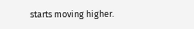starts moving higher.